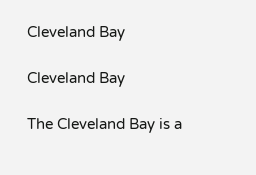Cleveland Bay

Cleveland Bay

The Cleveland Bay is a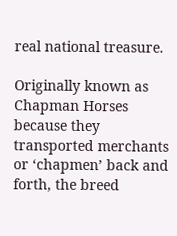real national treasure.

Originally known as Chapman Horses because they transported merchants or ‘chapmen’ back and forth, the breed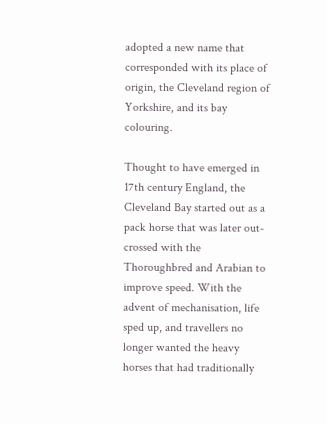adopted a new name that corresponded with its place of origin, the Cleveland region of Yorkshire, and its bay colouring.

Thought to have emerged in 17th century England, the Cleveland Bay started out as a pack horse that was later out-crossed with the Thoroughbred and Arabian to improve speed. With the advent of mechanisation, life sped up, and travellers no longer wanted the heavy horses that had traditionally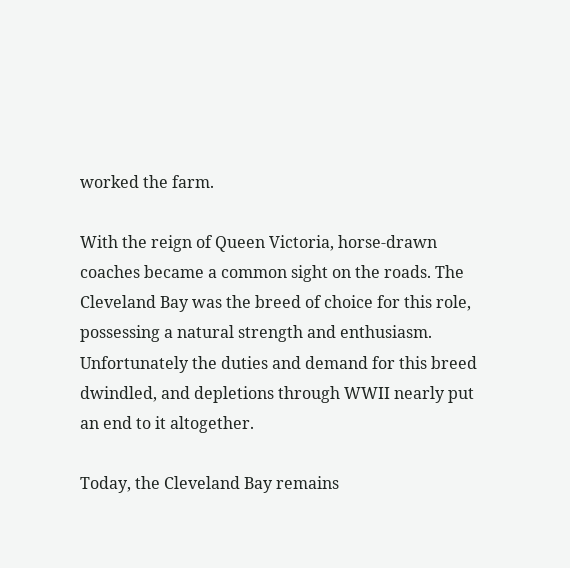worked the farm.

With the reign of Queen Victoria, horse-drawn coaches became a common sight on the roads. The Cleveland Bay was the breed of choice for this role, possessing a natural strength and enthusiasm. Unfortunately the duties and demand for this breed dwindled, and depletions through WWII nearly put an end to it altogether.

Today, the Cleveland Bay remains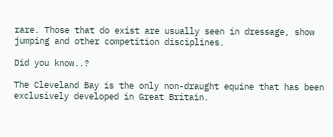rare. Those that do exist are usually seen in dressage, show jumping and other competition disciplines.

Did you know..?

The Cleveland Bay is the only non-draught equine that has been exclusively developed in Great Britain.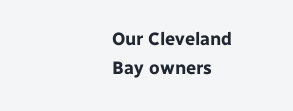Our Cleveland Bay owners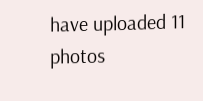have uploaded 11 photos